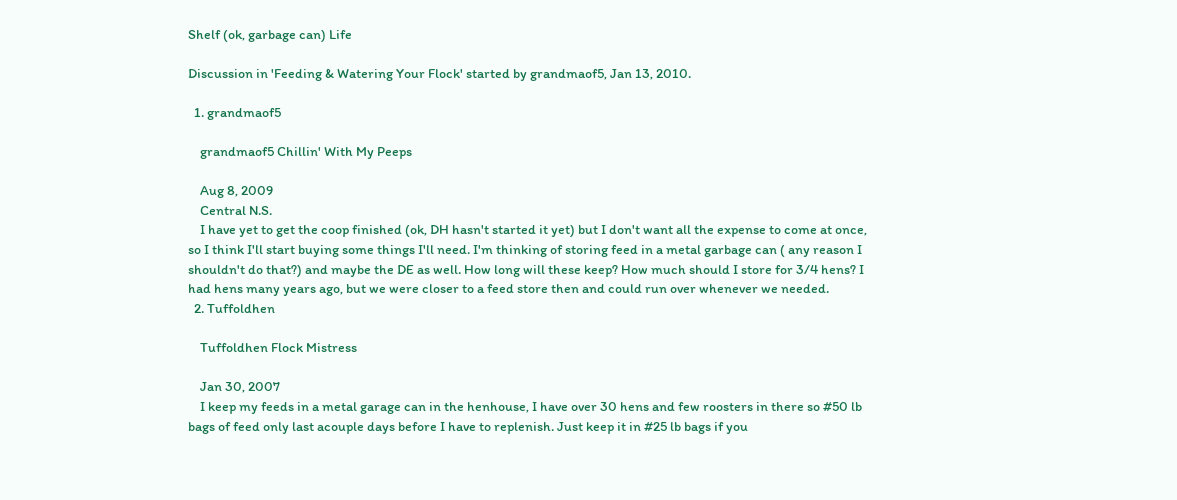Shelf (ok, garbage can) Life

Discussion in 'Feeding & Watering Your Flock' started by grandmaof5, Jan 13, 2010.

  1. grandmaof5

    grandmaof5 Chillin' With My Peeps

    Aug 8, 2009
    Central N.S.
    I have yet to get the coop finished (ok, DH hasn't started it yet) but I don't want all the expense to come at once, so I think I'll start buying some things I'll need. I'm thinking of storing feed in a metal garbage can ( any reason I shouldn't do that?) and maybe the DE as well. How long will these keep? How much should I store for 3/4 hens? I had hens many years ago, but we were closer to a feed store then and could run over whenever we needed.
  2. Tuffoldhen

    Tuffoldhen Flock Mistress

    Jan 30, 2007
    I keep my feeds in a metal garage can in the henhouse, I have over 30 hens and few roosters in there so #50 lb bags of feed only last acouple days before I have to replenish. Just keep it in #25 lb bags if you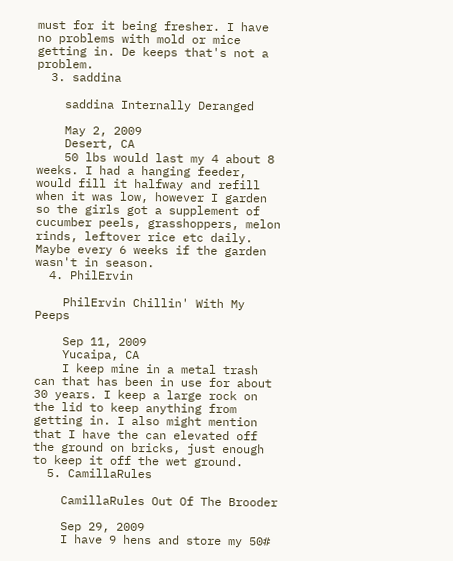must for it being fresher. I have no problems with mold or mice getting in. De keeps that's not a problem.
  3. saddina

    saddina Internally Deranged

    May 2, 2009
    Desert, CA
    50 lbs would last my 4 about 8 weeks. I had a hanging feeder, would fill it halfway and refill when it was low, however I garden so the girls got a supplement of cucumber peels, grasshoppers, melon rinds, leftover rice etc daily. Maybe every 6 weeks if the garden wasn't in season.
  4. PhilErvin

    PhilErvin Chillin' With My Peeps

    Sep 11, 2009
    Yucaipa, CA
    I keep mine in a metal trash can that has been in use for about 30 years. I keep a large rock on the lid to keep anything from getting in. I also might mention that I have the can elevated off the ground on bricks, just enough to keep it off the wet ground.
  5. CamillaRules

    CamillaRules Out Of The Brooder

    Sep 29, 2009
    I have 9 hens and store my 50#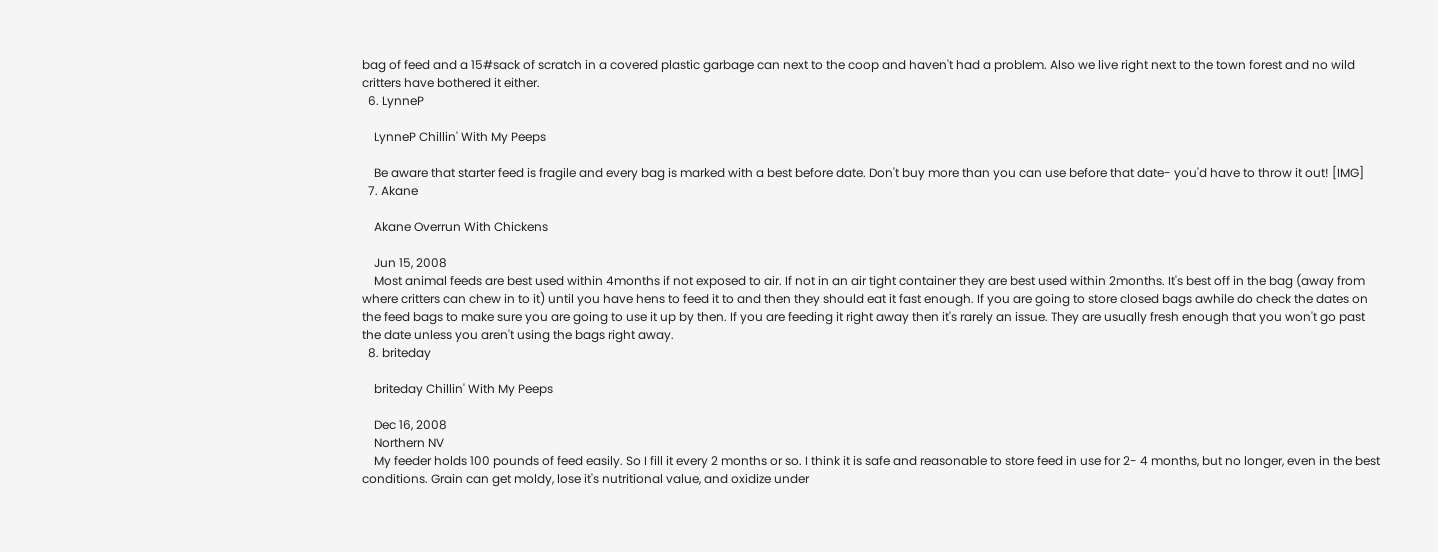bag of feed and a 15#sack of scratch in a covered plastic garbage can next to the coop and haven't had a problem. Also we live right next to the town forest and no wild critters have bothered it either.
  6. LynneP

    LynneP Chillin' With My Peeps

    Be aware that starter feed is fragile and every bag is marked with a best before date. Don't buy more than you can use before that date- you'd have to throw it out! [IMG]
  7. Akane

    Akane Overrun With Chickens

    Jun 15, 2008
    Most animal feeds are best used within 4months if not exposed to air. If not in an air tight container they are best used within 2months. It's best off in the bag (away from where critters can chew in to it) until you have hens to feed it to and then they should eat it fast enough. If you are going to store closed bags awhile do check the dates on the feed bags to make sure you are going to use it up by then. If you are feeding it right away then it's rarely an issue. They are usually fresh enough that you won't go past the date unless you aren't using the bags right away.
  8. briteday

    briteday Chillin' With My Peeps

    Dec 16, 2008
    Northern NV
    My feeder holds 100 pounds of feed easily. So I fill it every 2 months or so. I think it is safe and reasonable to store feed in use for 2- 4 months, but no longer, even in the best conditions. Grain can get moldy, lose it's nutritional value, and oxidize under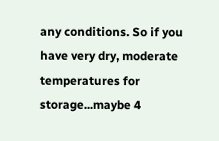any conditions. So if you have very dry, moderate temperatures for storage...maybe 4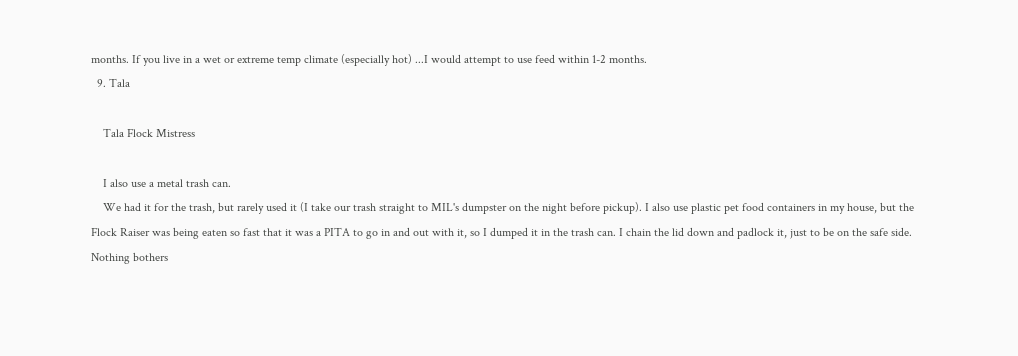months. If you live in a wet or extreme temp climate (especially hot) ...I would attempt to use feed within 1-2 months.
  9. Tala

    Tala Flock Mistress

    I also use a metal trash can.
    We had it for the trash, but rarely used it (I take our trash straight to MIL's dumpster on the night before pickup). I also use plastic pet food containers in my house, but the Flock Raiser was being eaten so fast that it was a PITA to go in and out with it, so I dumped it in the trash can. I chain the lid down and padlock it, just to be on the safe side. Nothing bothers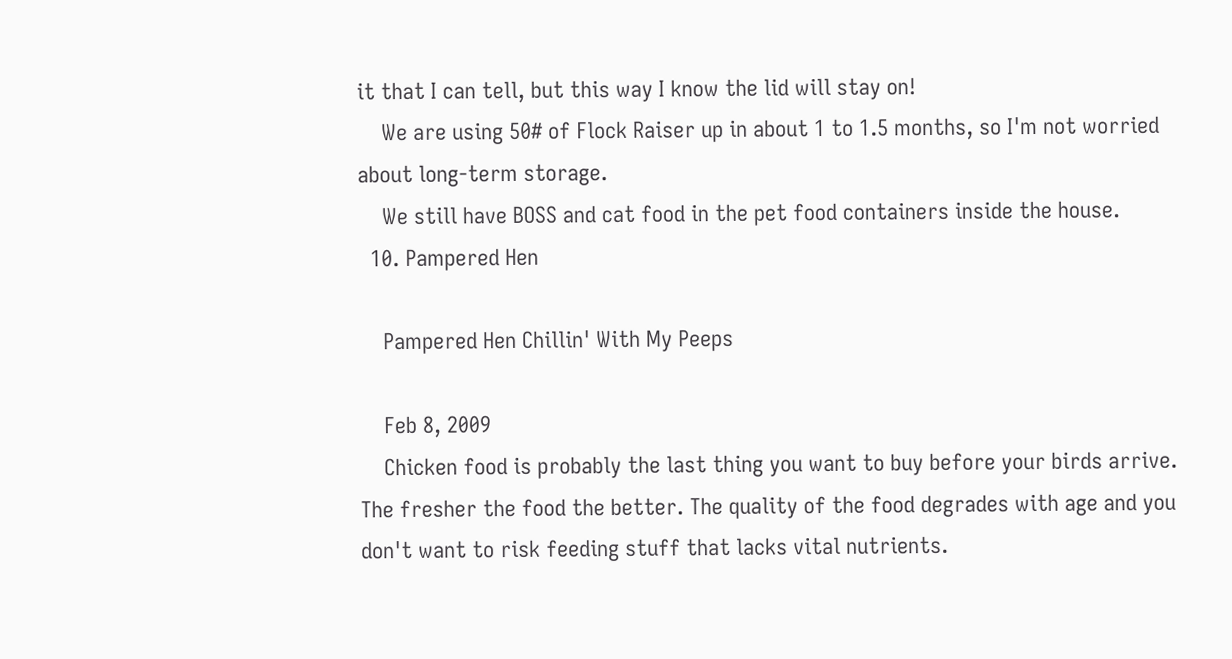it that I can tell, but this way I know the lid will stay on!
    We are using 50# of Flock Raiser up in about 1 to 1.5 months, so I'm not worried about long-term storage.
    We still have BOSS and cat food in the pet food containers inside the house.
  10. Pampered Hen

    Pampered Hen Chillin' With My Peeps

    Feb 8, 2009
    Chicken food is probably the last thing you want to buy before your birds arrive. The fresher the food the better. The quality of the food degrades with age and you don't want to risk feeding stuff that lacks vital nutrients.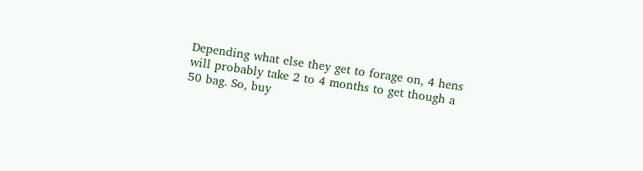Depending what else they get to forage on, 4 hens will probably take 2 to 4 months to get though a 50 bag. So, buy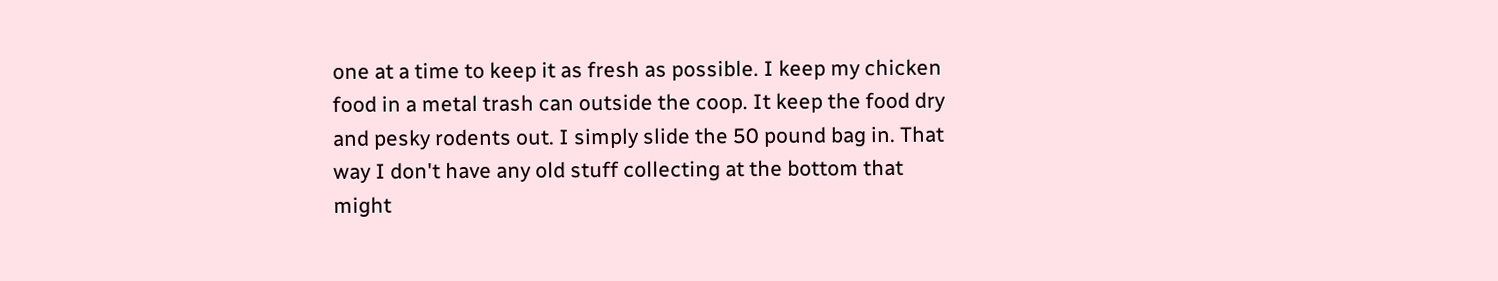one at a time to keep it as fresh as possible. I keep my chicken food in a metal trash can outside the coop. It keep the food dry and pesky rodents out. I simply slide the 50 pound bag in. That way I don't have any old stuff collecting at the bottom that might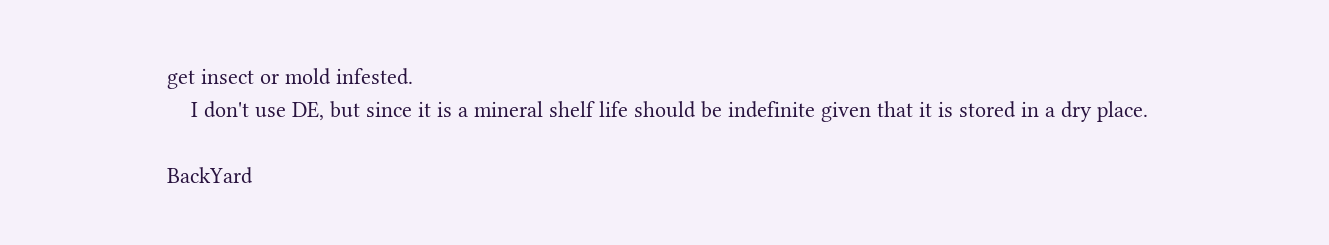get insect or mold infested.
    I don't use DE, but since it is a mineral shelf life should be indefinite given that it is stored in a dry place.

BackYard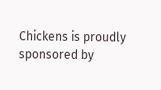Chickens is proudly sponsored by